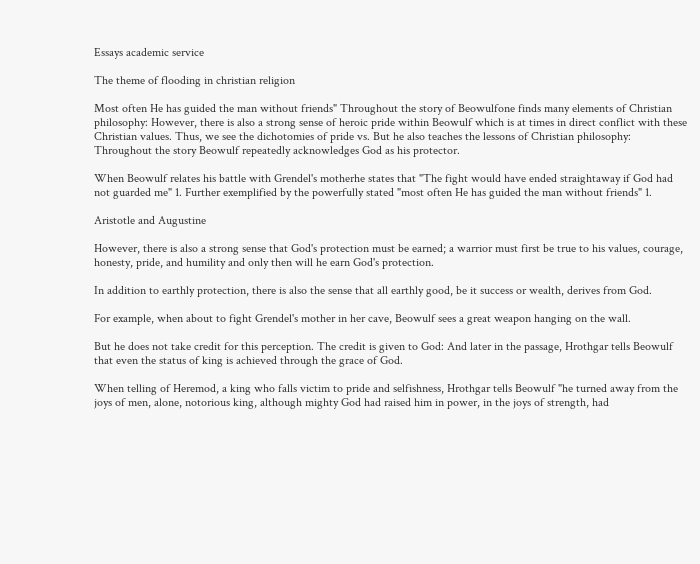Essays academic service

The theme of flooding in christian religion

Most often He has guided the man without friends" Throughout the story of Beowulfone finds many elements of Christian philosophy: However, there is also a strong sense of heroic pride within Beowulf which is at times in direct conflict with these Christian values. Thus, we see the dichotomies of pride vs. But he also teaches the lessons of Christian philosophy: Throughout the story Beowulf repeatedly acknowledges God as his protector.

When Beowulf relates his battle with Grendel's motherhe states that "The fight would have ended straightaway if God had not guarded me" 1. Further exemplified by the powerfully stated "most often He has guided the man without friends" 1.

Aristotle and Augustine

However, there is also a strong sense that God's protection must be earned; a warrior must first be true to his values, courage, honesty, pride, and humility and only then will he earn God's protection.

In addition to earthly protection, there is also the sense that all earthly good, be it success or wealth, derives from God.

For example, when about to fight Grendel's mother in her cave, Beowulf sees a great weapon hanging on the wall.

But he does not take credit for this perception. The credit is given to God: And later in the passage, Hrothgar tells Beowulf that even the status of king is achieved through the grace of God.

When telling of Heremod, a king who falls victim to pride and selfishness, Hrothgar tells Beowulf "he turned away from the joys of men, alone, notorious king, although mighty God had raised him in power, in the joys of strength, had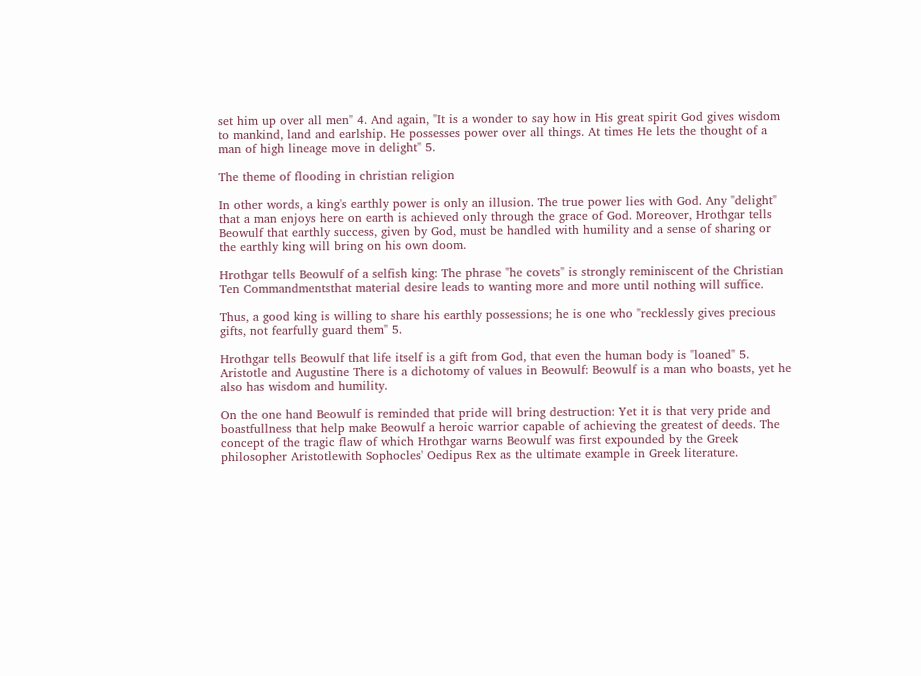set him up over all men" 4. And again, "It is a wonder to say how in His great spirit God gives wisdom to mankind, land and earlship. He possesses power over all things. At times He lets the thought of a man of high lineage move in delight" 5.

The theme of flooding in christian religion

In other words, a king's earthly power is only an illusion. The true power lies with God. Any "delight" that a man enjoys here on earth is achieved only through the grace of God. Moreover, Hrothgar tells Beowulf that earthly success, given by God, must be handled with humility and a sense of sharing or the earthly king will bring on his own doom.

Hrothgar tells Beowulf of a selfish king: The phrase "he covets" is strongly reminiscent of the Christian Ten Commandmentsthat material desire leads to wanting more and more until nothing will suffice.

Thus, a good king is willing to share his earthly possessions; he is one who "recklessly gives precious gifts, not fearfully guard them" 5.

Hrothgar tells Beowulf that life itself is a gift from God, that even the human body is "loaned" 5. Aristotle and Augustine There is a dichotomy of values in Beowulf: Beowulf is a man who boasts, yet he also has wisdom and humility.

On the one hand Beowulf is reminded that pride will bring destruction: Yet it is that very pride and boastfullness that help make Beowulf a heroic warrior capable of achieving the greatest of deeds. The concept of the tragic flaw of which Hrothgar warns Beowulf was first expounded by the Greek philosopher Aristotlewith Sophocles' Oedipus Rex as the ultimate example in Greek literature.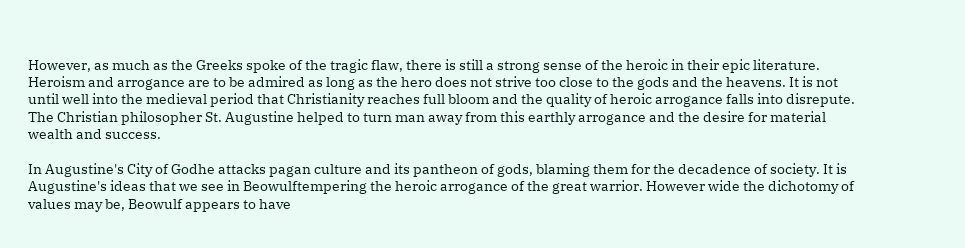However, as much as the Greeks spoke of the tragic flaw, there is still a strong sense of the heroic in their epic literature. Heroism and arrogance are to be admired as long as the hero does not strive too close to the gods and the heavens. It is not until well into the medieval period that Christianity reaches full bloom and the quality of heroic arrogance falls into disrepute. The Christian philosopher St. Augustine helped to turn man away from this earthly arrogance and the desire for material wealth and success.

In Augustine's City of Godhe attacks pagan culture and its pantheon of gods, blaming them for the decadence of society. It is Augustine's ideas that we see in Beowulftempering the heroic arrogance of the great warrior. However wide the dichotomy of values may be, Beowulf appears to have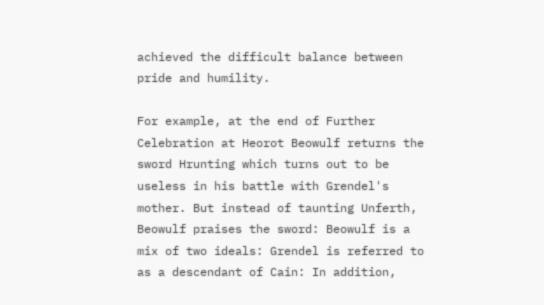achieved the difficult balance between pride and humility.

For example, at the end of Further Celebration at Heorot Beowulf returns the sword Hrunting which turns out to be useless in his battle with Grendel's mother. But instead of taunting Unferth, Beowulf praises the sword: Beowulf is a mix of two ideals: Grendel is referred to as a descendant of Cain: In addition,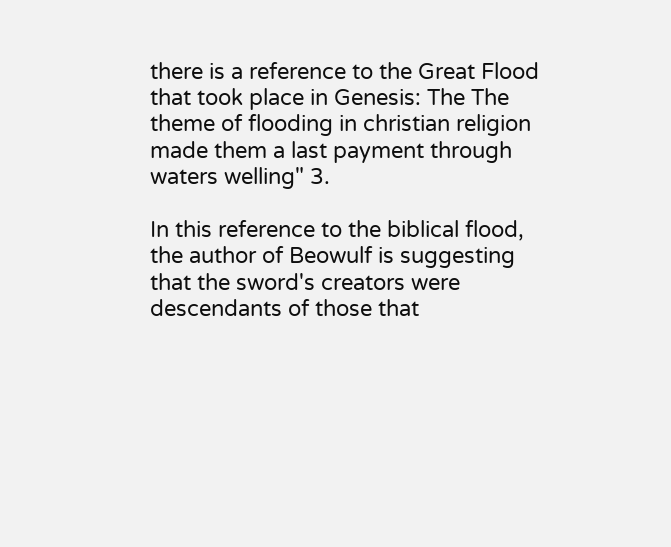there is a reference to the Great Flood that took place in Genesis: The The theme of flooding in christian religion made them a last payment through waters welling" 3.

In this reference to the biblical flood, the author of Beowulf is suggesting that the sword's creators were descendants of those that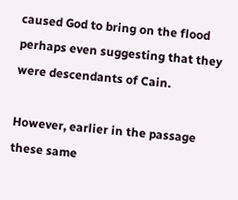caused God to bring on the flood perhaps even suggesting that they were descendants of Cain.

However, earlier in the passage these same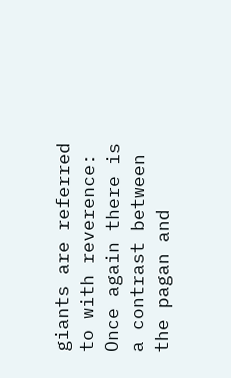giants are referred to with reverence: Once again there is a contrast between the pagan and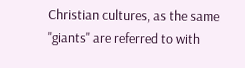Christian cultures, as the same "giants" are referred to with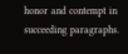honor and contempt in succeeding paragraphs.